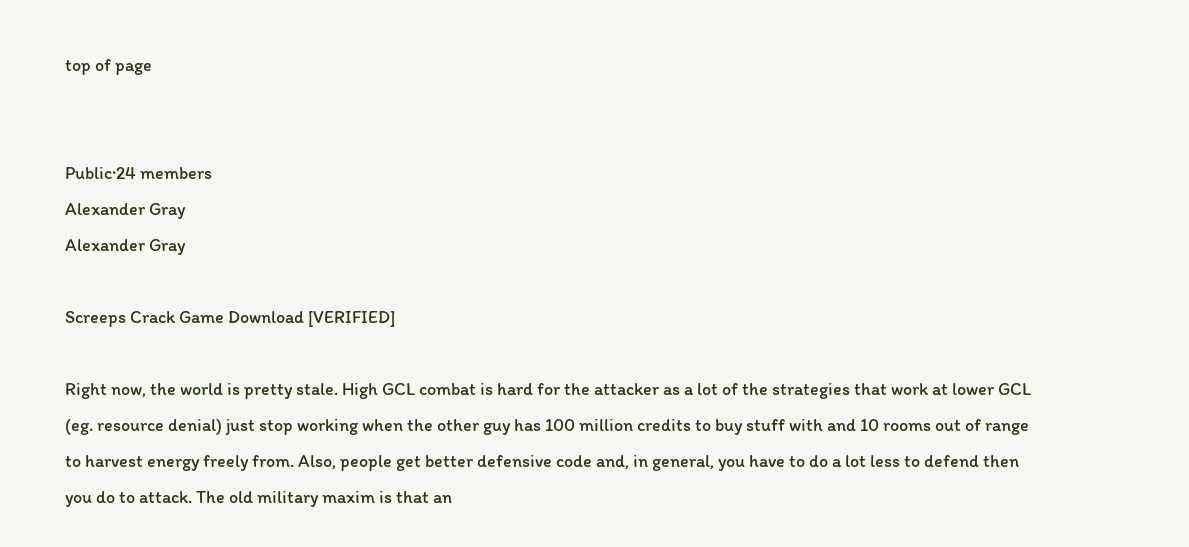top of page


Public·24 members
Alexander Gray
Alexander Gray

Screeps Crack Game Download [VERIFIED]

Right now, the world is pretty stale. High GCL combat is hard for the attacker as a lot of the strategies that work at lower GCL (eg. resource denial) just stop working when the other guy has 100 million credits to buy stuff with and 10 rooms out of range to harvest energy freely from. Also, people get better defensive code and, in general, you have to do a lot less to defend then you do to attack. The old military maxim is that an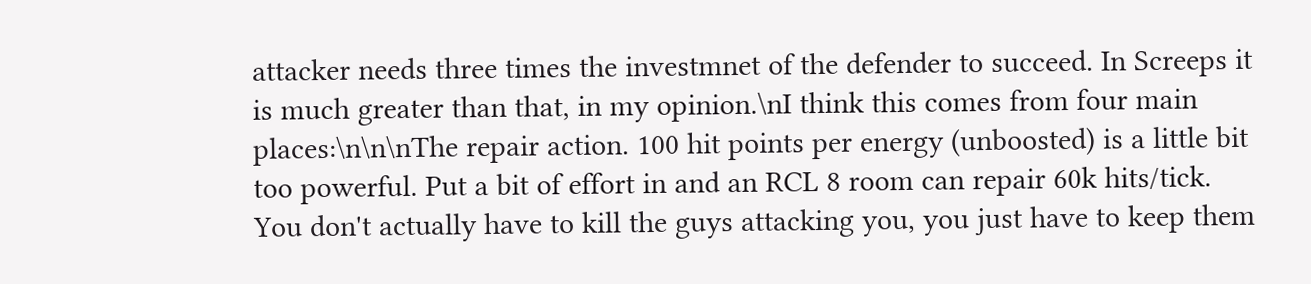attacker needs three times the investmnet of the defender to succeed. In Screeps it is much greater than that, in my opinion.\nI think this comes from four main places:\n\n\nThe repair action. 100 hit points per energy (unboosted) is a little bit too powerful. Put a bit of effort in and an RCL 8 room can repair 60k hits/tick. You don't actually have to kill the guys attacking you, you just have to keep them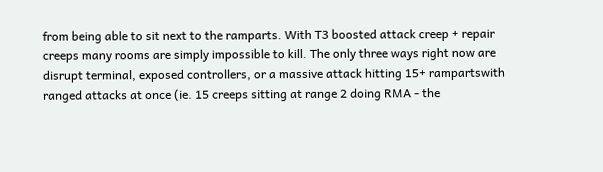from being able to sit next to the ramparts. With T3 boosted attack creep + repair creeps many rooms are simply impossible to kill. The only three ways right now are disrupt terminal, exposed controllers, or a massive attack hitting 15+ rampartswith ranged attacks at once (ie. 15 creeps sitting at range 2 doing RMA - the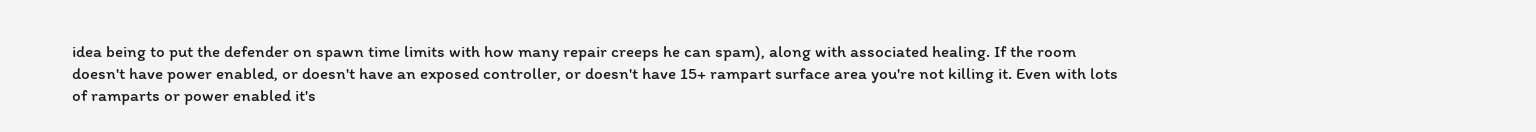idea being to put the defender on spawn time limits with how many repair creeps he can spam), along with associated healing. If the room doesn't have power enabled, or doesn't have an exposed controller, or doesn't have 15+ rampart surface area you're not killing it. Even with lots of ramparts or power enabled it's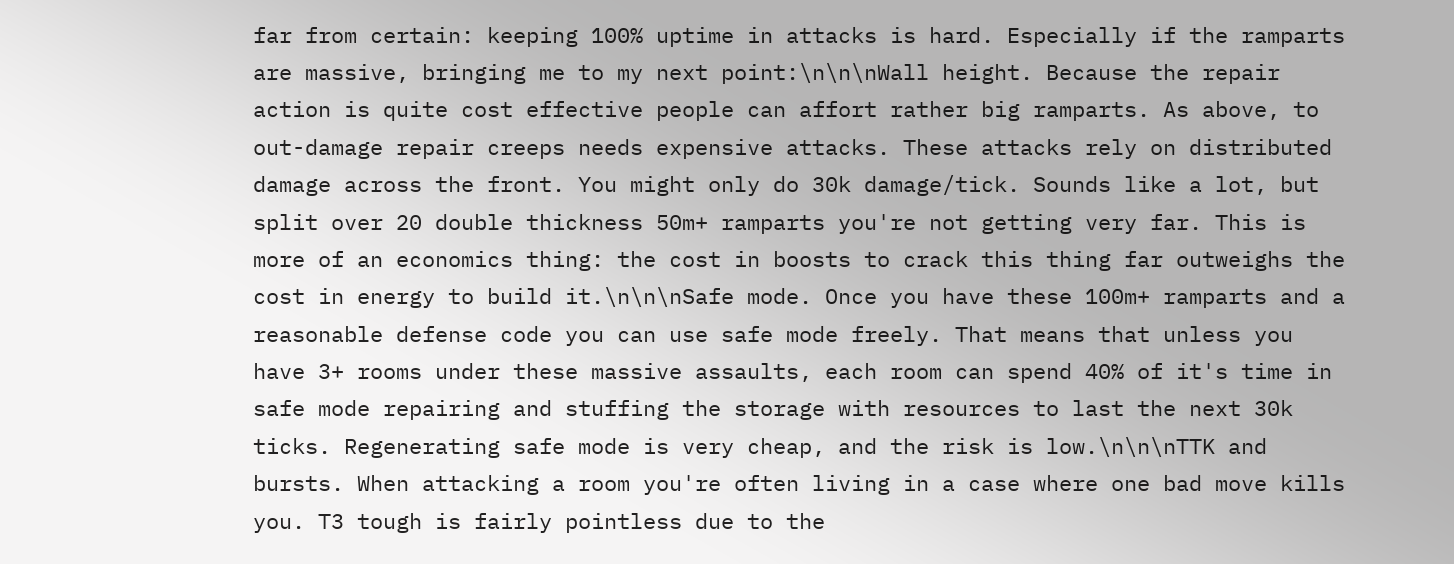far from certain: keeping 100% uptime in attacks is hard. Especially if the ramparts are massive, bringing me to my next point:\n\n\nWall height. Because the repair action is quite cost effective people can affort rather big ramparts. As above, to out-damage repair creeps needs expensive attacks. These attacks rely on distributed damage across the front. You might only do 30k damage/tick. Sounds like a lot, but split over 20 double thickness 50m+ ramparts you're not getting very far. This is more of an economics thing: the cost in boosts to crack this thing far outweighs the cost in energy to build it.\n\n\nSafe mode. Once you have these 100m+ ramparts and a reasonable defense code you can use safe mode freely. That means that unless you have 3+ rooms under these massive assaults, each room can spend 40% of it's time in safe mode repairing and stuffing the storage with resources to last the next 30k ticks. Regenerating safe mode is very cheap, and the risk is low.\n\n\nTTK and bursts. When attacking a room you're often living in a case where one bad move kills you. T3 tough is fairly pointless due to the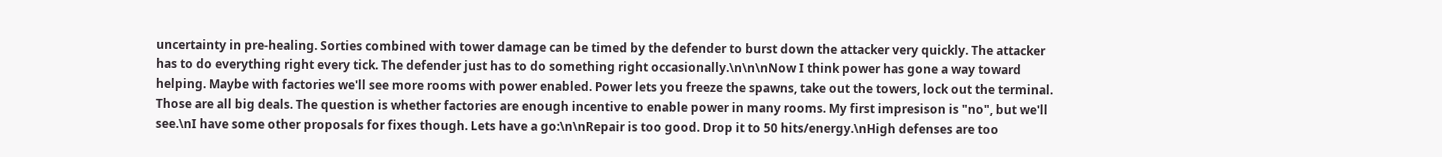uncertainty in pre-healing. Sorties combined with tower damage can be timed by the defender to burst down the attacker very quickly. The attacker has to do everything right every tick. The defender just has to do something right occasionally.\n\n\nNow I think power has gone a way toward helping. Maybe with factories we'll see more rooms with power enabled. Power lets you freeze the spawns, take out the towers, lock out the terminal. Those are all big deals. The question is whether factories are enough incentive to enable power in many rooms. My first impresison is "no", but we'll see.\nI have some other proposals for fixes though. Lets have a go:\n\nRepair is too good. Drop it to 50 hits/energy.\nHigh defenses are too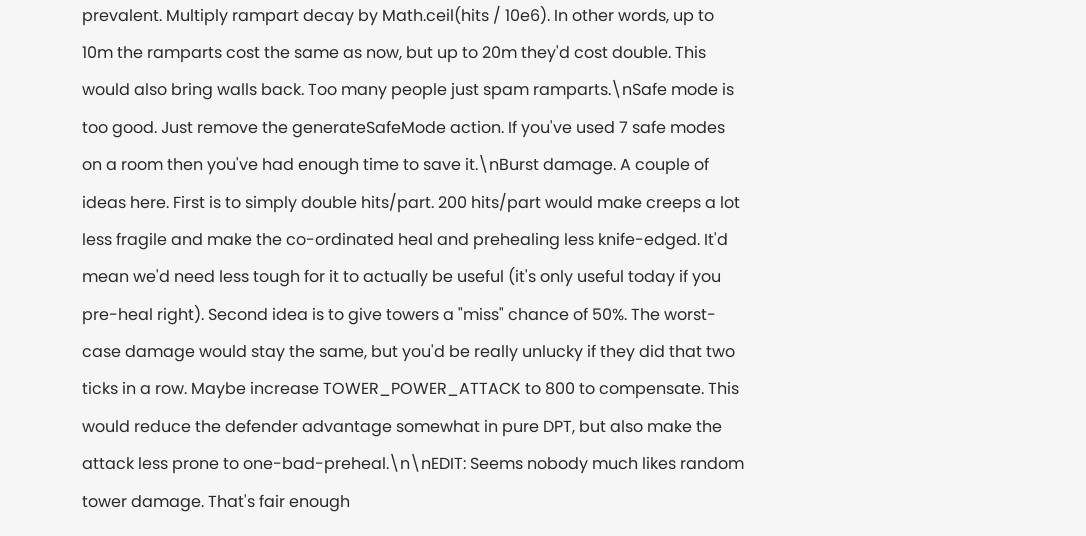prevalent. Multiply rampart decay by Math.ceil(hits / 10e6). In other words, up to 10m the ramparts cost the same as now, but up to 20m they'd cost double. This would also bring walls back. Too many people just spam ramparts.\nSafe mode is too good. Just remove the generateSafeMode action. If you've used 7 safe modes on a room then you've had enough time to save it.\nBurst damage. A couple of ideas here. First is to simply double hits/part. 200 hits/part would make creeps a lot less fragile and make the co-ordinated heal and prehealing less knife-edged. It'd mean we'd need less tough for it to actually be useful (it's only useful today if you pre-heal right). Second idea is to give towers a "miss" chance of 50%. The worst-case damage would stay the same, but you'd be really unlucky if they did that two ticks in a row. Maybe increase TOWER_POWER_ATTACK to 800 to compensate. This would reduce the defender advantage somewhat in pure DPT, but also make the attack less prone to one-bad-preheal.\n\nEDIT: Seems nobody much likes random tower damage. That's fair enough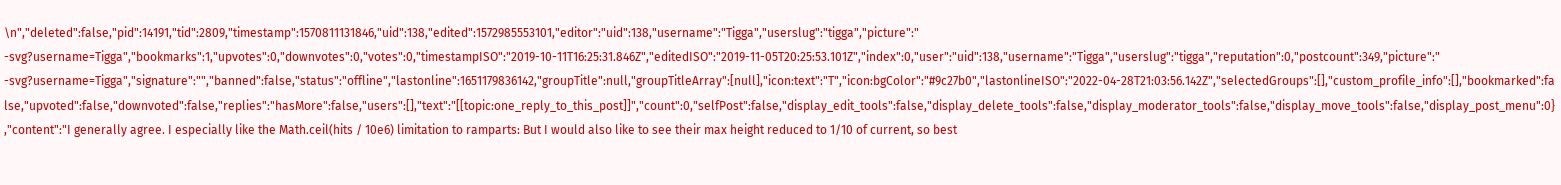\n","deleted":false,"pid":14191,"tid":2809,"timestamp":1570811131846,"uid":138,"edited":1572985553101,"editor":"uid":138,"username":"Tigga","userslug":"tigga","picture":" -svg?username=Tigga","bookmarks":1,"upvotes":0,"downvotes":0,"votes":0,"timestampISO":"2019-10-11T16:25:31.846Z","editedISO":"2019-11-05T20:25:53.101Z","index":0,"user":"uid":138,"username":"Tigga","userslug":"tigga","reputation":0,"postcount":349,"picture":" -svg?username=Tigga","signature":"","banned":false,"status":"offline","lastonline":1651179836142,"groupTitle":null,"groupTitleArray":[null],"icon:text":"T","icon:bgColor":"#9c27b0","lastonlineISO":"2022-04-28T21:03:56.142Z","selectedGroups":[],"custom_profile_info":[],"bookmarked":false,"upvoted":false,"downvoted":false,"replies":"hasMore":false,"users":[],"text":"[[topic:one_reply_to_this_post]]","count":0,"selfPost":false,"display_edit_tools":false,"display_delete_tools":false,"display_moderator_tools":false,"display_move_tools":false,"display_post_menu":0},"content":"I generally agree. I especially like the Math.ceil(hits / 10e6) limitation to ramparts: But I would also like to see their max height reduced to 1/10 of current, so best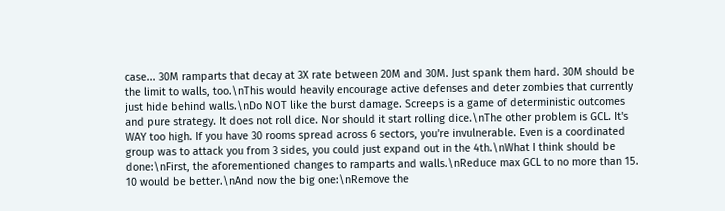case... 30M ramparts that decay at 3X rate between 20M and 30M. Just spank them hard. 30M should be the limit to walls, too.\nThis would heavily encourage active defenses and deter zombies that currently just hide behind walls.\nDo NOT like the burst damage. Screeps is a game of deterministic outcomes and pure strategy. It does not roll dice. Nor should it start rolling dice.\nThe other problem is GCL. It's WAY too high. If you have 30 rooms spread across 6 sectors, you're invulnerable. Even is a coordinated group was to attack you from 3 sides, you could just expand out in the 4th.\nWhat I think should be done:\nFirst, the aforementioned changes to ramparts and walls.\nReduce max GCL to no more than 15. 10 would be better.\nAnd now the big one:\nRemove the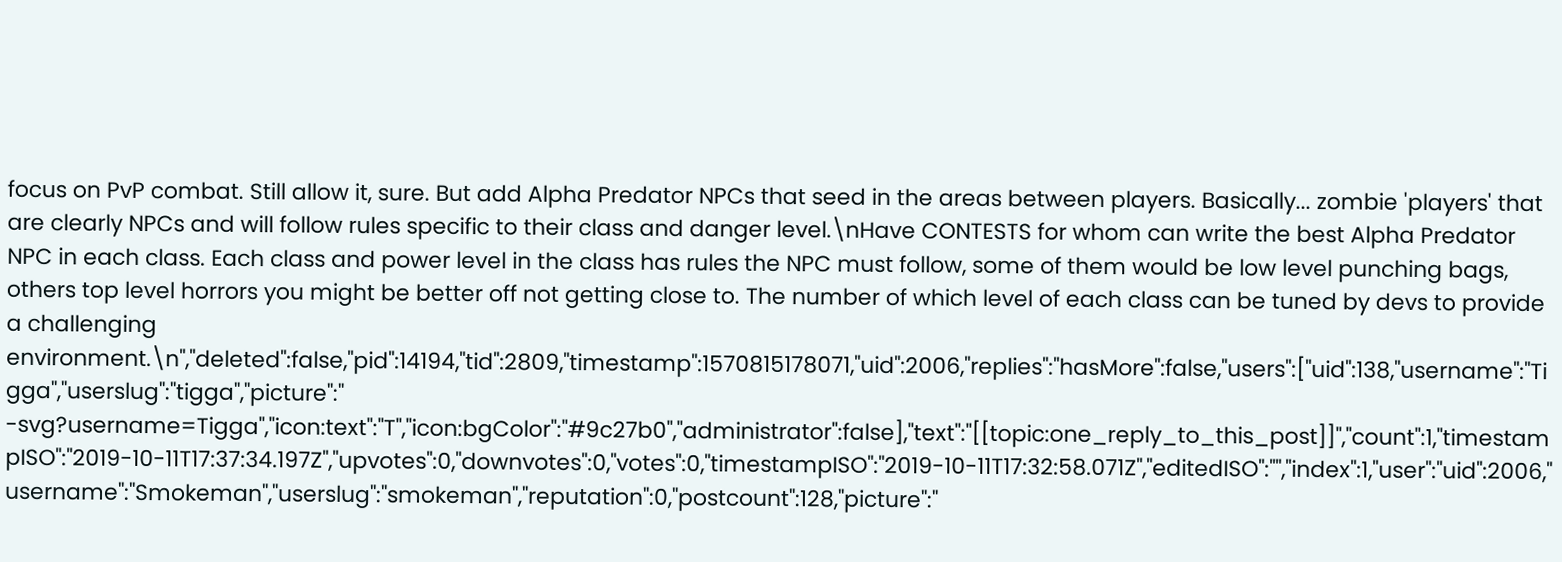focus on PvP combat. Still allow it, sure. But add Alpha Predator NPCs that seed in the areas between players. Basically... zombie 'players' that are clearly NPCs and will follow rules specific to their class and danger level.\nHave CONTESTS for whom can write the best Alpha Predator NPC in each class. Each class and power level in the class has rules the NPC must follow, some of them would be low level punching bags, others top level horrors you might be better off not getting close to. The number of which level of each class can be tuned by devs to provide a challenging environment.\n","deleted":false,"pid":14194,"tid":2809,"timestamp":1570815178071,"uid":2006,"replies":"hasMore":false,"users":["uid":138,"username":"Tigga","userslug":"tigga","picture":" -svg?username=Tigga","icon:text":"T","icon:bgColor":"#9c27b0","administrator":false],"text":"[[topic:one_reply_to_this_post]]","count":1,"timestampISO":"2019-10-11T17:37:34.197Z","upvotes":0,"downvotes":0,"votes":0,"timestampISO":"2019-10-11T17:32:58.071Z","editedISO":"","index":1,"user":"uid":2006,"username":"Smokeman","userslug":"smokeman","reputation":0,"postcount":128,"picture":"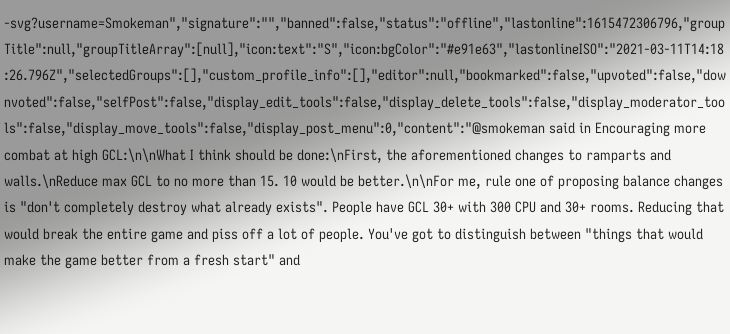-svg?username=Smokeman","signature":"","banned":false,"status":"offline","lastonline":1615472306796,"groupTitle":null,"groupTitleArray":[null],"icon:text":"S","icon:bgColor":"#e91e63","lastonlineISO":"2021-03-11T14:18:26.796Z","selectedGroups":[],"custom_profile_info":[],"editor":null,"bookmarked":false,"upvoted":false,"downvoted":false,"selfPost":false,"display_edit_tools":false,"display_delete_tools":false,"display_moderator_tools":false,"display_move_tools":false,"display_post_menu":0,"content":"@smokeman said in Encouraging more combat at high GCL:\n\nWhat I think should be done:\nFirst, the aforementioned changes to ramparts and walls.\nReduce max GCL to no more than 15. 10 would be better.\n\nFor me, rule one of proposing balance changes is "don't completely destroy what already exists". People have GCL 30+ with 300 CPU and 30+ rooms. Reducing that would break the entire game and piss off a lot of people. You've got to distinguish between "things that would make the game better from a fresh start" and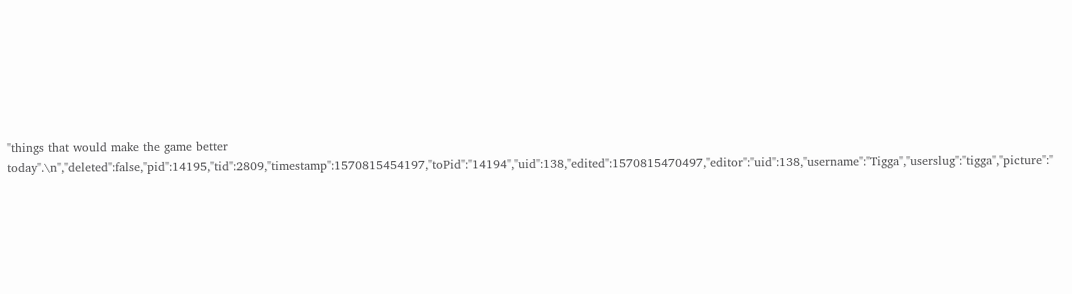"things that would make the game better today".\n","deleted":false,"pid":14195,"tid":2809,"timestamp":1570815454197,"toPid":"14194","uid":138,"edited":1570815470497,"editor":"uid":138,"username":"Tigga","userslug":"tigga","picture":"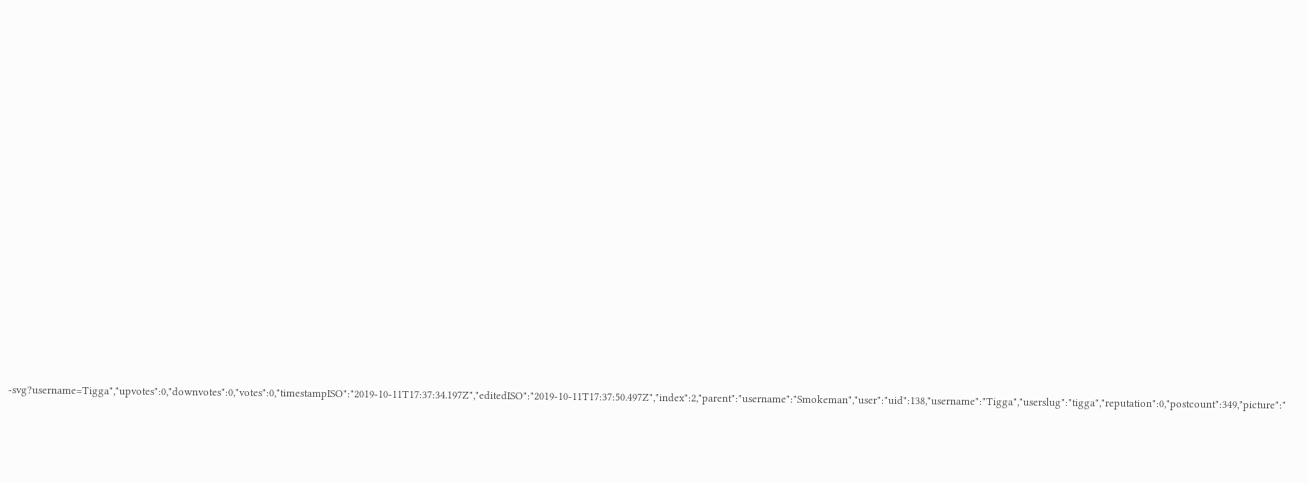-svg?username=Tigga","upvotes":0,"downvotes":0,"votes":0,"timestampISO":"2019-10-11T17:37:34.197Z","editedISO":"2019-10-11T17:37:50.497Z","index":2,"parent":"username":"Smokeman","user":"uid":138,"username":"Tigga","userslug":"tigga","reputation":0,"postcount":349,"picture":"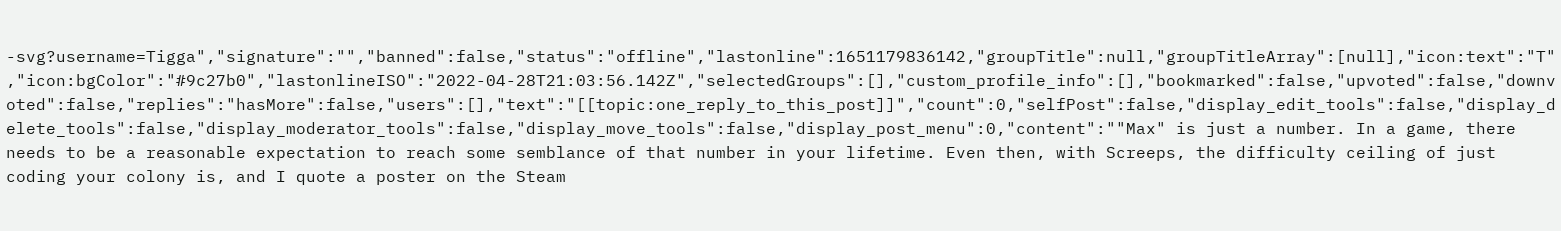-svg?username=Tigga","signature":"","banned":false,"status":"offline","lastonline":1651179836142,"groupTitle":null,"groupTitleArray":[null],"icon:text":"T","icon:bgColor":"#9c27b0","lastonlineISO":"2022-04-28T21:03:56.142Z","selectedGroups":[],"custom_profile_info":[],"bookmarked":false,"upvoted":false,"downvoted":false,"replies":"hasMore":false,"users":[],"text":"[[topic:one_reply_to_this_post]]","count":0,"selfPost":false,"display_edit_tools":false,"display_delete_tools":false,"display_moderator_tools":false,"display_move_tools":false,"display_post_menu":0,"content":""Max" is just a number. In a game, there needs to be a reasonable expectation to reach some semblance of that number in your lifetime. Even then, with Screeps, the difficulty ceiling of just coding your colony is, and I quote a poster on the Steam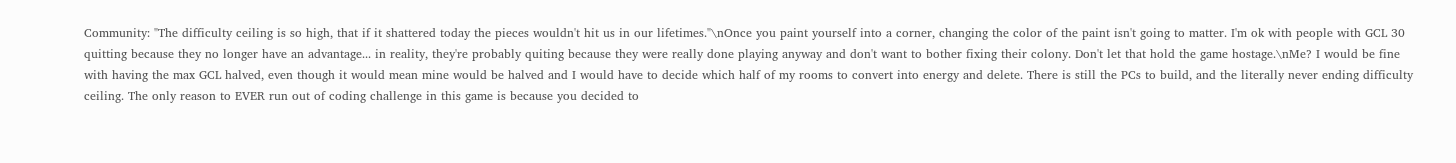Community: "The difficulty ceiling is so high, that if it shattered today the pieces wouldn't hit us in our lifetimes."\nOnce you paint yourself into a corner, changing the color of the paint isn't going to matter. I'm ok with people with GCL 30 quitting because they no longer have an advantage... in reality, they're probably quiting because they were really done playing anyway and don't want to bother fixing their colony. Don't let that hold the game hostage.\nMe? I would be fine with having the max GCL halved, even though it would mean mine would be halved and I would have to decide which half of my rooms to convert into energy and delete. There is still the PCs to build, and the literally never ending difficulty ceiling. The only reason to EVER run out of coding challenge in this game is because you decided to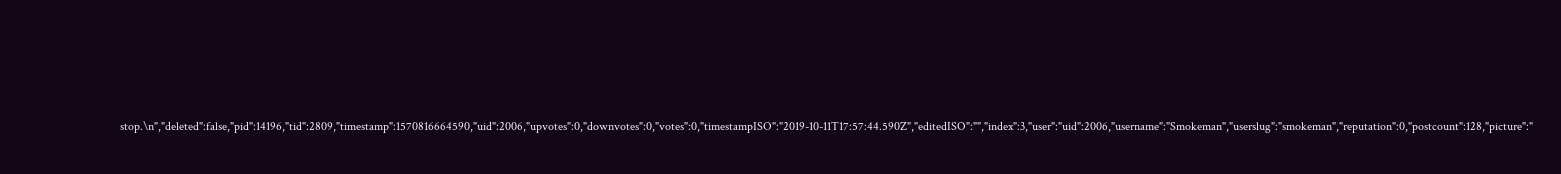stop.\n","deleted":false,"pid":14196,"tid":2809,"timestamp":1570816664590,"uid":2006,"upvotes":0,"downvotes":0,"votes":0,"timestampISO":"2019-10-11T17:57:44.590Z","editedISO":"","index":3,"user":"uid":2006,"username":"Smokeman","userslug":"smokeman","reputation":0,"postcount":128,"picture":"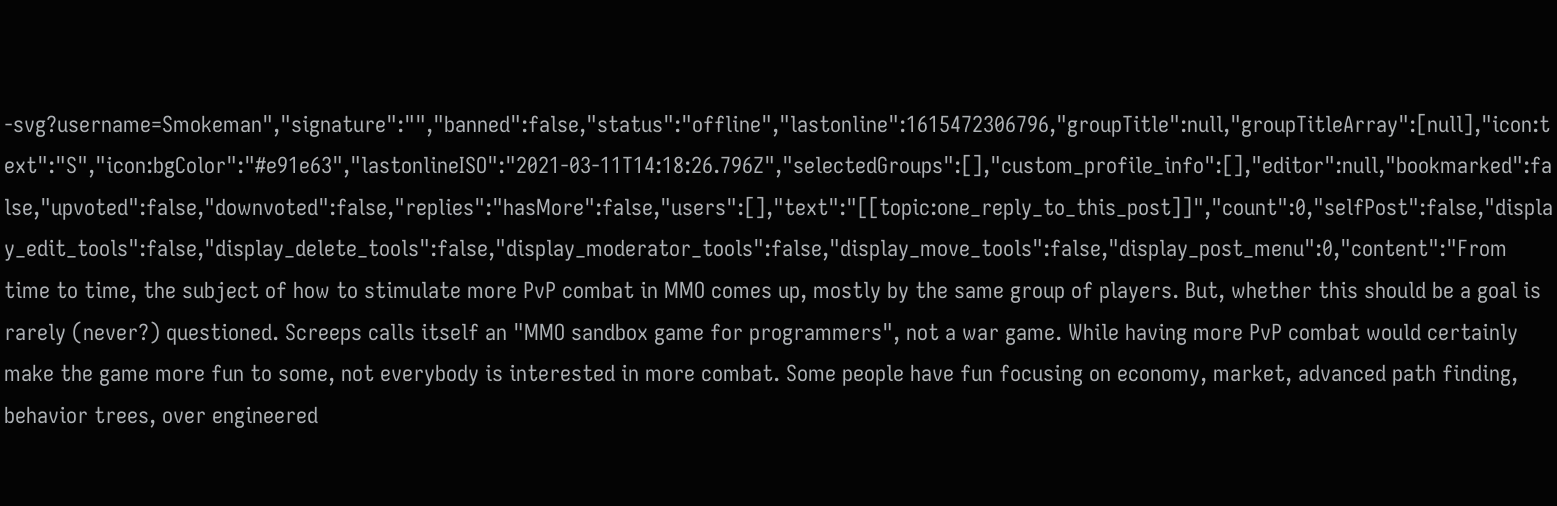-svg?username=Smokeman","signature":"","banned":false,"status":"offline","lastonline":1615472306796,"groupTitle":null,"groupTitleArray":[null],"icon:text":"S","icon:bgColor":"#e91e63","lastonlineISO":"2021-03-11T14:18:26.796Z","selectedGroups":[],"custom_profile_info":[],"editor":null,"bookmarked":false,"upvoted":false,"downvoted":false,"replies":"hasMore":false,"users":[],"text":"[[topic:one_reply_to_this_post]]","count":0,"selfPost":false,"display_edit_tools":false,"display_delete_tools":false,"display_moderator_tools":false,"display_move_tools":false,"display_post_menu":0,"content":"From time to time, the subject of how to stimulate more PvP combat in MMO comes up, mostly by the same group of players. But, whether this should be a goal is rarely (never?) questioned. Screeps calls itself an "MMO sandbox game for programmers", not a war game. While having more PvP combat would certainly make the game more fun to some, not everybody is interested in more combat. Some people have fun focusing on economy, market, advanced path finding, behavior trees, over engineered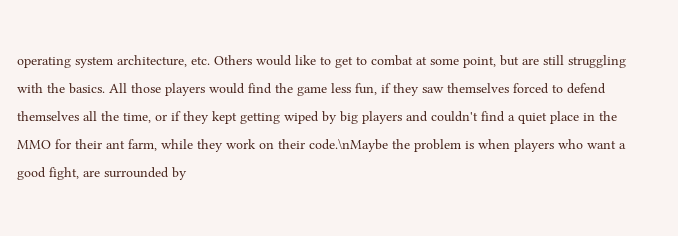operating system architecture, etc. Others would like to get to combat at some point, but are still struggling with the basics. All those players would find the game less fun, if they saw themselves forced to defend themselves all the time, or if they kept getting wiped by big players and couldn't find a quiet place in the MMO for their ant farm, while they work on their code.\nMaybe the problem is when players who want a good fight, are surrounded by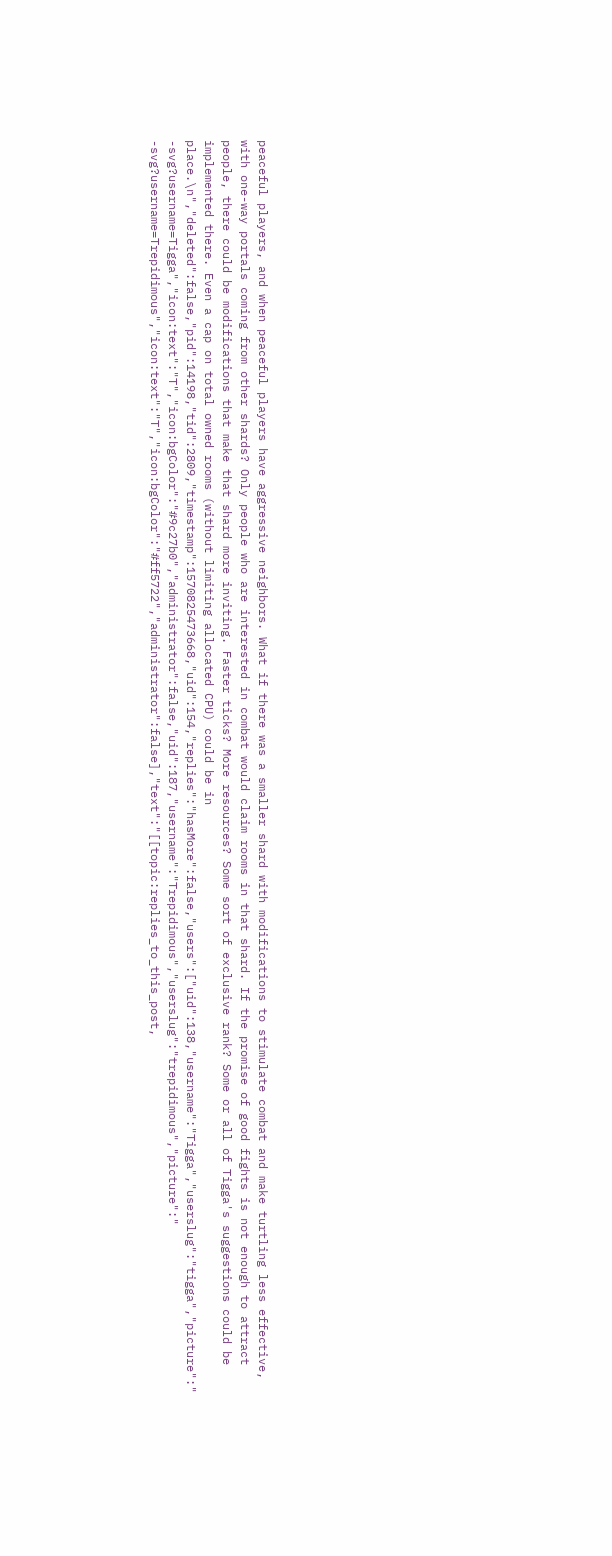peaceful players, and when peaceful players have aggressive neighbors. What if there was a smaller shard with modifications to stimulate combat and make turtling less effective, with one-way portals coming from other shards? Only people who are interested in combat would claim rooms in that shard. If the promise of good fights is not enough to attract people, there could be modifications that make that shard more inviting. Faster ticks? More resources? Some sort of exclusive rank? Some or all of Tigga's suggestions could be implemented there. Even a cap on total owned rooms (without limiting allocated CPU) could be in place.\n","deleted":false,"pid":14198,"tid":2809,"timestamp":1570825473668,"uid":154,"replies":"hasMore":false,"users":["uid":138,"username":"Tigga","userslug":"tigga","picture":" -svg?username=Tigga","icon:text":"T","icon:bgColor":"#9c27b0","administrator":false,"uid":187,"username":"Trepidimous","userslug":"trepidimous","picture":" -svg?username=Trepidimous","icon:text":"T","icon:bgColor":"#ff5722","administrator":false],"text":"[[topic:replies_to_this_post,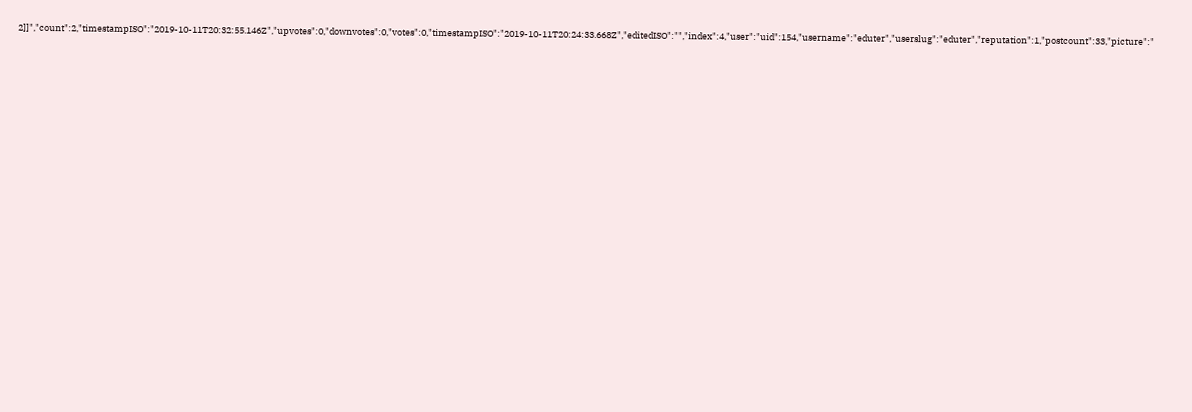2]]","count":2,"timestampISO":"2019-10-11T20:32:55.146Z","upvotes":0,"downvotes":0,"votes":0,"timestampISO":"2019-10-11T20:24:33.668Z","editedISO":"","index":4,"user":"uid":154,"username":"eduter","userslug":"eduter","reputation":1,"postcount":33,"picture":"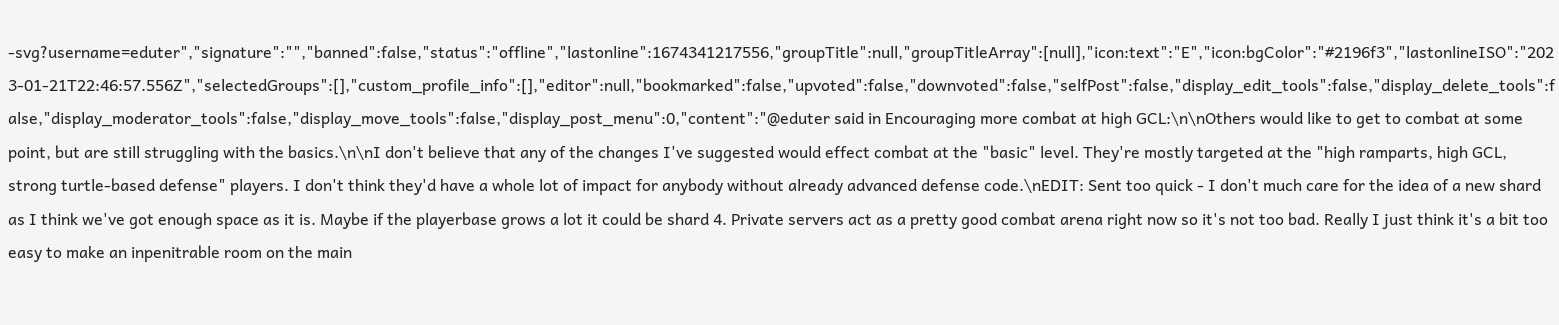-svg?username=eduter","signature":"","banned":false,"status":"offline","lastonline":1674341217556,"groupTitle":null,"groupTitleArray":[null],"icon:text":"E","icon:bgColor":"#2196f3","lastonlineISO":"2023-01-21T22:46:57.556Z","selectedGroups":[],"custom_profile_info":[],"editor":null,"bookmarked":false,"upvoted":false,"downvoted":false,"selfPost":false,"display_edit_tools":false,"display_delete_tools":false,"display_moderator_tools":false,"display_move_tools":false,"display_post_menu":0,"content":"@eduter said in Encouraging more combat at high GCL:\n\nOthers would like to get to combat at some point, but are still struggling with the basics.\n\nI don't believe that any of the changes I've suggested would effect combat at the "basic" level. They're mostly targeted at the "high ramparts, high GCL, strong turtle-based defense" players. I don't think they'd have a whole lot of impact for anybody without already advanced defense code.\nEDIT: Sent too quick - I don't much care for the idea of a new shard as I think we've got enough space as it is. Maybe if the playerbase grows a lot it could be shard 4. Private servers act as a pretty good combat arena right now so it's not too bad. Really I just think it's a bit too easy to make an inpenitrable room on the main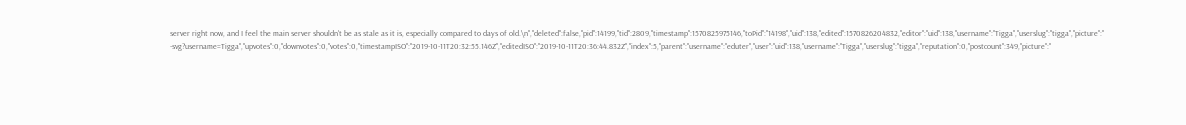server right now, and I feel the main server shouldn't be as stale as it is, especially compared to days of old.\n","deleted":false,"pid":14199,"tid":2809,"timestamp":1570825975146,"toPid":"14198","uid":138,"edited":1570826204832,"editor":"uid":138,"username":"Tigga","userslug":"tigga","picture":" -svg?username=Tigga","upvotes":0,"downvotes":0,"votes":0,"timestampISO":"2019-10-11T20:32:55.146Z","editedISO":"2019-10-11T20:36:44.832Z","index":5,"parent":"username":"eduter","user":"uid":138,"username":"Tigga","userslug":"tigga","reputation":0,"postcount":349,"picture":"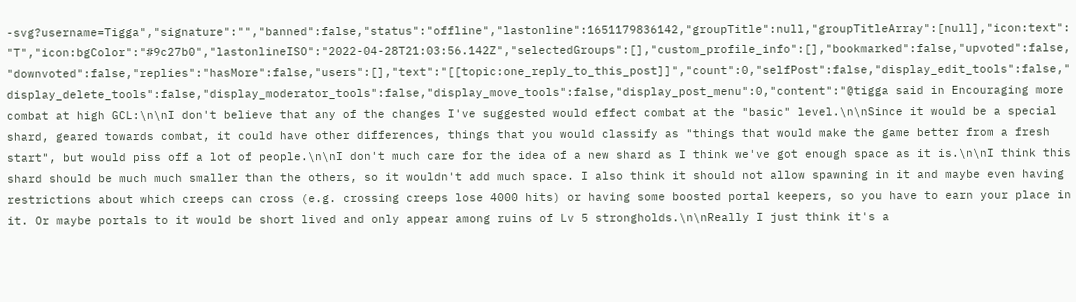-svg?username=Tigga","signature":"","banned":false,"status":"offline","lastonline":1651179836142,"groupTitle":null,"groupTitleArray":[null],"icon:text":"T","icon:bgColor":"#9c27b0","lastonlineISO":"2022-04-28T21:03:56.142Z","selectedGroups":[],"custom_profile_info":[],"bookmarked":false,"upvoted":false,"downvoted":false,"replies":"hasMore":false,"users":[],"text":"[[topic:one_reply_to_this_post]]","count":0,"selfPost":false,"display_edit_tools":false,"display_delete_tools":false,"display_moderator_tools":false,"display_move_tools":false,"display_post_menu":0,"content":"@tigga said in Encouraging more combat at high GCL:\n\nI don't believe that any of the changes I've suggested would effect combat at the "basic" level.\n\nSince it would be a special shard, geared towards combat, it could have other differences, things that you would classify as "things that would make the game better from a fresh start", but would piss off a lot of people.\n\nI don't much care for the idea of a new shard as I think we've got enough space as it is.\n\nI think this shard should be much much smaller than the others, so it wouldn't add much space. I also think it should not allow spawning in it and maybe even having restrictions about which creeps can cross (e.g. crossing creeps lose 4000 hits) or having some boosted portal keepers, so you have to earn your place in it. Or maybe portals to it would be short lived and only appear among ruins of Lv 5 strongholds.\n\nReally I just think it's a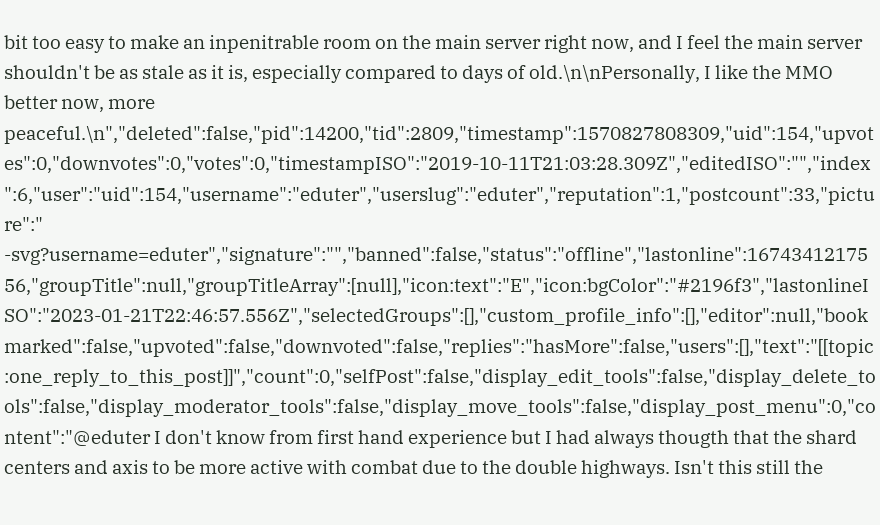bit too easy to make an inpenitrable room on the main server right now, and I feel the main server shouldn't be as stale as it is, especially compared to days of old.\n\nPersonally, I like the MMO better now, more peaceful.\n","deleted":false,"pid":14200,"tid":2809,"timestamp":1570827808309,"uid":154,"upvotes":0,"downvotes":0,"votes":0,"timestampISO":"2019-10-11T21:03:28.309Z","editedISO":"","index":6,"user":"uid":154,"username":"eduter","userslug":"eduter","reputation":1,"postcount":33,"picture":" -svg?username=eduter","signature":"","banned":false,"status":"offline","lastonline":1674341217556,"groupTitle":null,"groupTitleArray":[null],"icon:text":"E","icon:bgColor":"#2196f3","lastonlineISO":"2023-01-21T22:46:57.556Z","selectedGroups":[],"custom_profile_info":[],"editor":null,"bookmarked":false,"upvoted":false,"downvoted":false,"replies":"hasMore":false,"users":[],"text":"[[topic:one_reply_to_this_post]]","count":0,"selfPost":false,"display_edit_tools":false,"display_delete_tools":false,"display_moderator_tools":false,"display_move_tools":false,"display_post_menu":0,"content":"@eduter I don't know from first hand experience but I had always thougth that the shard centers and axis to be more active with combat due to the double highways. Isn't this still the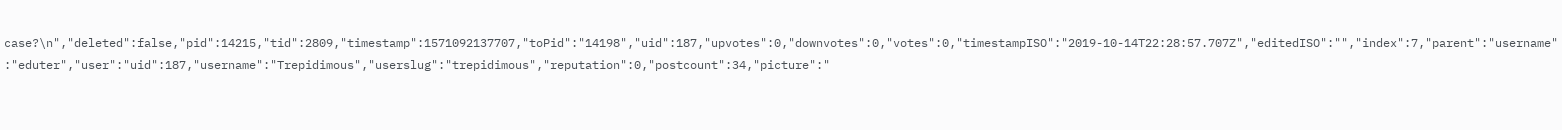case?\n","deleted":false,"pid":14215,"tid":2809,"timestamp":1571092137707,"toPid":"14198","uid":187,"upvotes":0,"downvotes":0,"votes":0,"timestampISO":"2019-10-14T22:28:57.707Z","editedISO":"","index":7,"parent":"username":"eduter","user":"uid":187,"username":"Trepidimous","userslug":"trepidimous","reputation":0,"postcount":34,"picture":"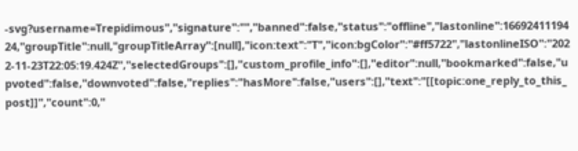-svg?username=Trepidimous","signature":"","banned":false,"status":"offline","lastonline":1669241119424,"groupTitle":null,"groupTitleArray":[null],"icon:text":"T","icon:bgColor":"#ff5722","lastonlineISO":"2022-11-23T22:05:19.424Z","selectedGroups":[],"custom_profile_info":[],"editor":null,"bookmarked":false,"upvoted":false,"downvoted":false,"replies":"hasMore":false,"users":[],"text":"[[topic:one_reply_to_this_post]]","count":0,"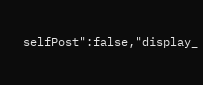selfPost":false,"display_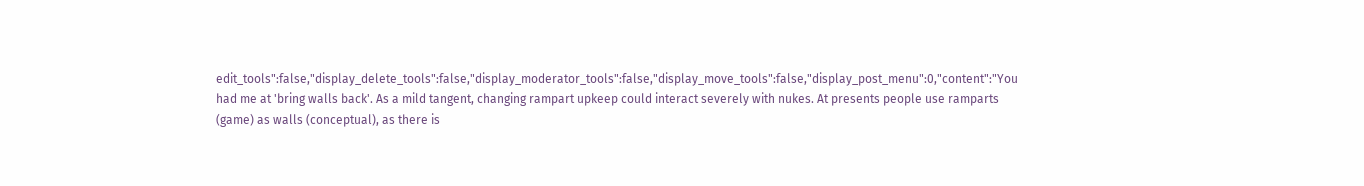edit_tools":false,"display_delete_tools":false,"display_moderator_tools":false,"display_move_tools":false,"display_post_menu":0,"content":"You had me at 'bring walls back'. As a mild tangent, changing rampart upkeep could interact severely with nukes. At presents people use ramparts (game) as walls (conceptual), as there is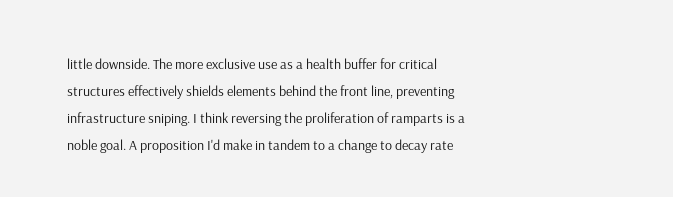little downside. The more exclusive use as a health buffer for critical structures effectively shields elements behind the front line, preventing infrastructure sniping. I think reversing the proliferation of ramparts is a noble goal. A proposition I'd make in tandem to a change to decay rate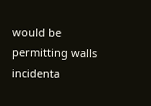would be permitting walls incidenta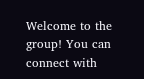Welcome to the group! You can connect with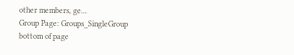other members, ge...
Group Page: Groups_SingleGroup
bottom of page